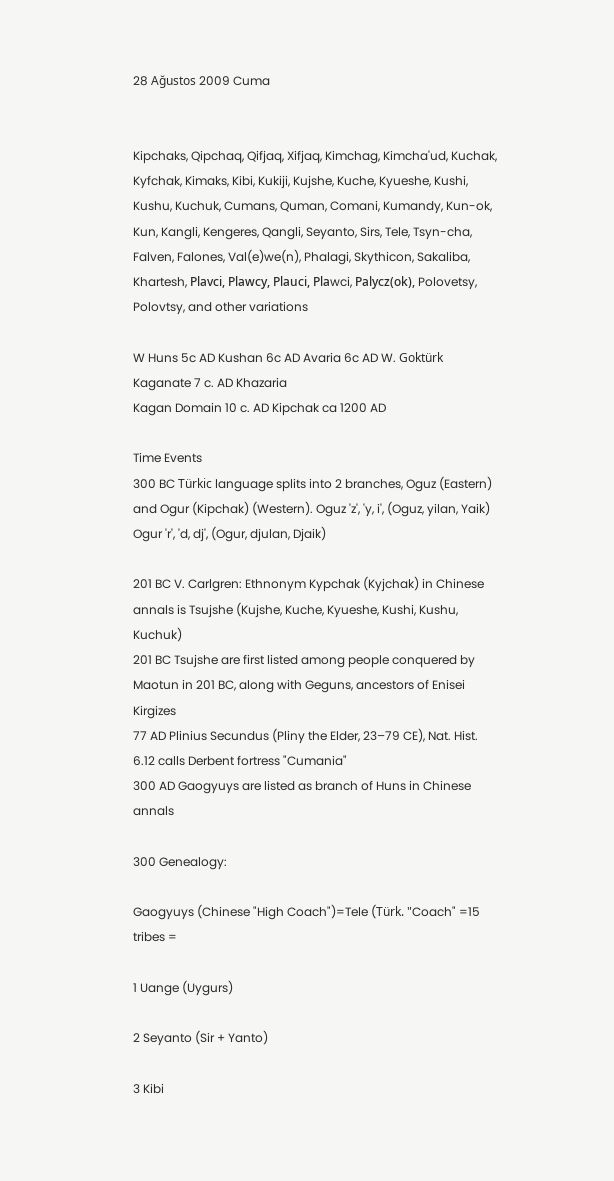28 Ağustos 2009 Cuma


Kipchaks, Qipchaq, Qifjaq, Xifjaq, Kimchag, Kimcha'ud, Kuchak, Kyfchak, Kimaks, Kibi, Kukiji, Kujshe, Kuche, Kyueshe, Kushi, Kushu, Kuchuk, Cumans, Quman, Comani, Kumandy, Kun-ok, Kun, Kangli, Kengeres, Qangli, Seyanto, Sirs, Tele, Tsyn-cha, Falven, Falones, Val(e)we(n), Phalagi, Skythicon, Sakaliba, Khartesh, Рlаvсi, Рlаwсу, Рlаuсi, Рlаwci, Раlусz(оk), Polovetsy, Polovtsy, and other variations

W Huns 5c AD Kushan 6c AD Avaria 6c AD W. Goktürk Kaganate 7 c. AD Khazaria
Kagan Domain 10 c. AD Kipchak ca 1200 AD

Time Events
300 BC Türkic language splits into 2 branches, Oguz (Eastern) and Ogur (Kipchak) (Western). Oguz 'z', 'y, i', (Oguz, yilan, Yaik) Ogur 'r', 'd, dj', (Ogur, djulan, Djaik)

201 BC V. Carlgren: Ethnonym Kypchak (Kyjchak) in Chinese annals is Tsujshe (Kujshe, Kuche, Kyueshe, Kushi, Kushu, Kuchuk)
201 BC Tsujshe are first listed among people conquered by Maotun in 201 BC, along with Geguns, ancestors of Enisei Kirgizes
77 AD Plinius Secundus (Pliny the Elder, 23–79 CE), Nat. Hist. 6.12 calls Derbent fortress "Cumania"
300 AD Gaogyuys are listed as branch of Huns in Chinese annals

300 Genealogy:

Gaogyuys (Chinese "High Coach")=Tele (Türk. "Coach" =15 tribes =

1 Uange (Uygurs)

2 Seyanto (Sir + Yanto)

3 Kibi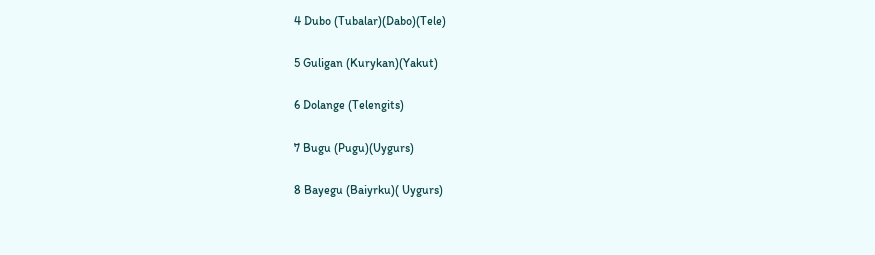4 Dubo (Tubalar)(Dabo)(Tele)

5 Guligan (Kurykan)(Yakut)

6 Dolange (Telengits)

7 Bugu (Pugu)(Uygurs)

8 Bayegu (Baiyrku)( Uygurs)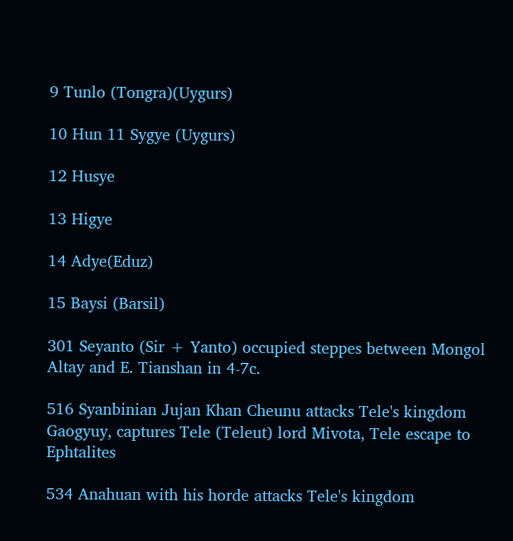9 Tunlo (Tongra)(Uygurs)

10 Hun 11 Sygye (Uygurs)

12 Husye

13 Higye

14 Adye(Eduz)

15 Baysi (Barsil)

301 Seyanto (Sir + Yanto) occupied steppes between Mongol Altay and E. Tianshan in 4-7c.

516 Syanbinian Jujan Khan Cheunu attacks Tele's kingdom Gaogyuy, captures Tele (Teleut) lord Mivota, Tele escape to Ephtalites

534 Anahuan with his horde attacks Tele's kingdom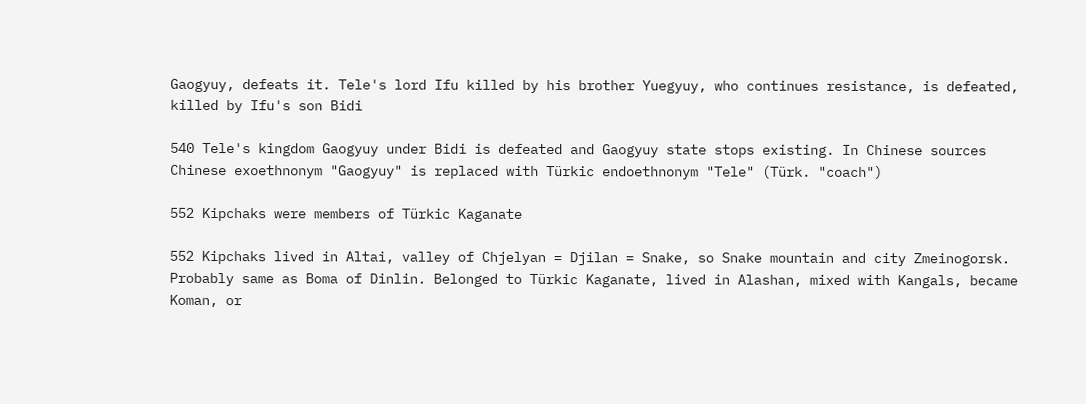Gaogyuy, defeats it. Tele's lord Ifu killed by his brother Yuegyuy, who continues resistance, is defeated, killed by Ifu's son Bidi

540 Tele's kingdom Gaogyuy under Bidi is defeated and Gaogyuy state stops existing. In Chinese sources Chinese exoethnonym "Gaogyuy" is replaced with Türkic endoethnonym "Tele" (Türk. "coach")

552 Kipchaks were members of Türkic Kaganate

552 Kipchaks lived in Altai, valley of Chjelyan = Djilan = Snake, so Snake mountain and city Zmeinogorsk. Probably same as Boma of Dinlin. Belonged to Türkic Kaganate, lived in Alashan, mixed with Kangals, became Koman, or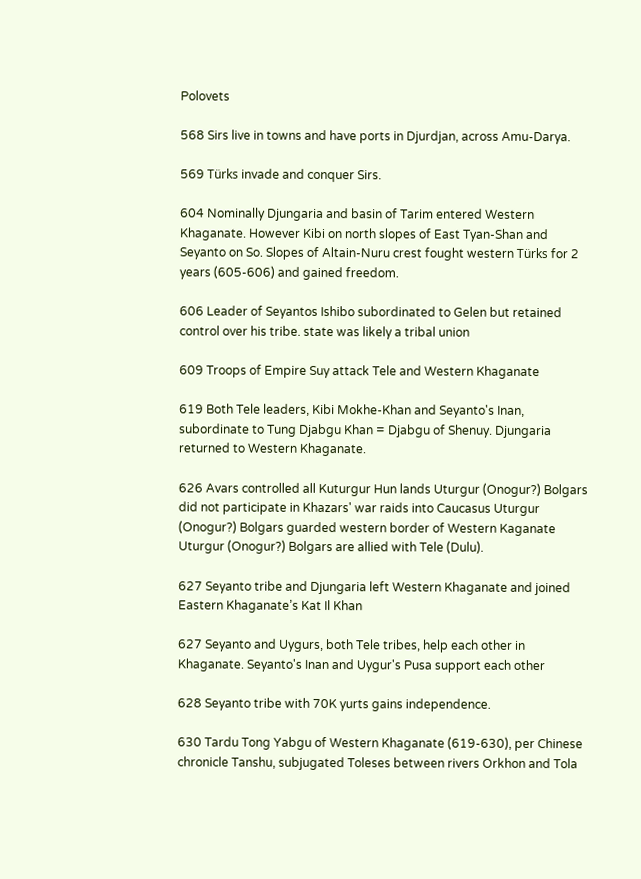Polovets

568 Sirs live in towns and have ports in Djurdjan, across Amu-Darya.

569 Türks invade and conquer Sirs.

604 Nominally Djungaria and basin of Tarim entered Western Khaganate. However Kibi on north slopes of East Tyan-Shan and Seyanto on So. Slopes of Altain-Nuru crest fought western Türks for 2 years (605-606) and gained freedom.

606 Leader of Seyantos Ishibo subordinated to Gelen but retained control over his tribe. state was likely a tribal union

609 Troops of Empire Suy attack Tele and Western Khaganate

619 Both Tele leaders, Kibi Mokhe-Khan and Seyanto's Inan, subordinate to Tung Djabgu Khan = Djabgu of Shenuy. Djungaria returned to Western Khaganate.

626 Avars controlled all Kuturgur Hun lands Uturgur (Onogur?) Bolgars did not participate in Khazars' war raids into Caucasus Uturgur (Onogur?) Bolgars guarded western border of Western Kaganate Uturgur (Onogur?) Bolgars are allied with Tele (Dulu).

627 Seyanto tribe and Djungaria left Western Khaganate and joined Eastern Khaganate’s Kat Il Khan

627 Seyanto and Uygurs, both Tele tribes, help each other in Khaganate. Seyanto's Inan and Uygur's Pusa support each other

628 Seyanto tribe with 70K yurts gains independence.

630 Tardu Tong Yabgu of Western Khaganate (619-630), per Chinese chronicle Tanshu, subjugated Toleses between rivers Orkhon and Tola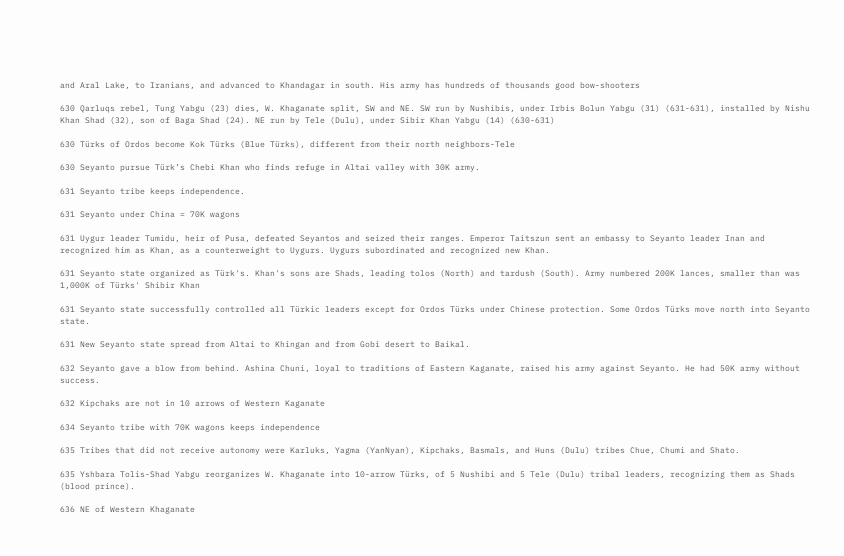and Aral Lake, to Iranians, and advanced to Khandagar in south. His army has hundreds of thousands good bow-shooters

630 Qarluqs rebel, Tung Yabgu (23) dies, W. Khaganate split, SW and NE. SW run by Nushibis, under Irbis Bolun Yabgu (31) (631-631), installed by Nishu Khan Shad (32), son of Baga Shad (24). NE run by Tele (Dulu), under Sibir Khan Yabgu (14) (630-631)

630 Türks of Ordos become Kok Türks (Blue Türks), different from their north neighbors-Tele

630 Seyanto pursue Türk’s Chebi Khan who finds refuge in Altai valley with 30K army.

631 Seyanto tribe keeps independence.

631 Seyanto under China = 70K wagons

631 Uygur leader Tumidu, heir of Pusa, defeated Seyantos and seized their ranges. Emperor Taitszun sent an embassy to Seyanto leader Inan and recognized him as Khan, as a counterweight to Uygurs. Uygurs subordinated and recognized new Khan.

631 Seyanto state organized as Türk's. Khan's sons are Shads, leading tolos (North) and tardush (South). Army numbered 200K lances, smaller than was 1,000K of Türks' Shibir Khan

631 Seyanto state successfully controlled all Türkic leaders except for Ordos Türks under Chinese protection. Some Ordos Türks move north into Seyanto state.

631 New Seyanto state spread from Altai to Khingan and from Gobi desert to Baikal.

632 Seyanto gave a blow from behind. Ashina Chuni, loyal to traditions of Eastern Kaganate, raised his army against Seyanto. He had 50K army without success.

632 Kipchaks are not in 10 arrows of Western Kaganate

634 Seyanto tribe with 70K wagons keeps independence

635 Tribes that did not receive autonomy were Karluks, Yagma (YanNyan), Kipchaks, Basmals, and Huns (Dulu) tribes Chue, Chumi and Shato.

635 Yshbara Tolis-Shad Yabgu reorganizes W. Khaganate into 10-arrow Türks, of 5 Nushibi and 5 Tele (Dulu) tribal leaders, recognizing them as Shads (blood prince).

636 NE of Western Khaganate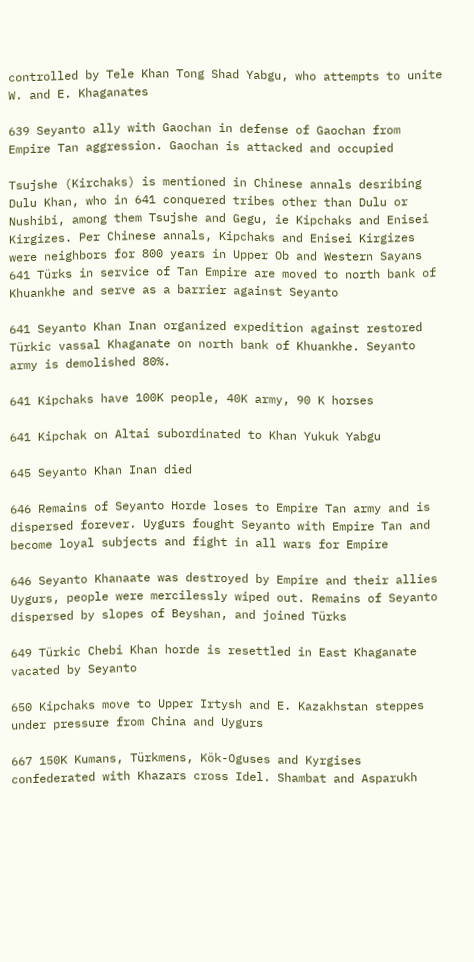controlled by Tele Khan Tong Shad Yabgu, who attempts to unite W. and E. Khaganates

639 Seyanto ally with Gaochan in defense of Gaochan from Empire Tan aggression. Gaochan is attacked and occupied

Tsujshe (Kirchaks) is mentioned in Chinese annals desribing Dulu Khan, who in 641 conquered tribes other than Dulu or Nushibi, among them Tsujshe and Gegu, ie Kipchaks and Enisei Kirgizes. Per Chinese annals, Kipchaks and Enisei Kirgizes were neighbors for 800 years in Upper Ob and Western Sayans
641 Türks in service of Tan Empire are moved to north bank of Khuankhe and serve as a barrier against Seyanto

641 Seyanto Khan Inan organized expedition against restored Türkic vassal Khaganate on north bank of Khuankhe. Seyanto army is demolished 80%.

641 Kipchaks have 100K people, 40K army, 90 K horses

641 Kipchak on Altai subordinated to Khan Yukuk Yabgu

645 Seyanto Khan Inan died

646 Remains of Seyanto Horde loses to Empire Tan army and is dispersed forever. Uygurs fought Seyanto with Empire Tan and become loyal subjects and fight in all wars for Empire

646 Seyanto Khanaate was destroyed by Empire and their allies Uygurs, people were mercilessly wiped out. Remains of Seyanto dispersed by slopes of Beyshan, and joined Türks

649 Türkic Chebi Khan horde is resettled in East Khaganate vacated by Seyanto

650 Kipchaks move to Upper Irtysh and E. Kazakhstan steppes under pressure from China and Uygurs

667 150K Kumans, Türkmens, Kök-Oguses and Kyrgises confederated with Khazars cross Idel. Shambat and Asparukh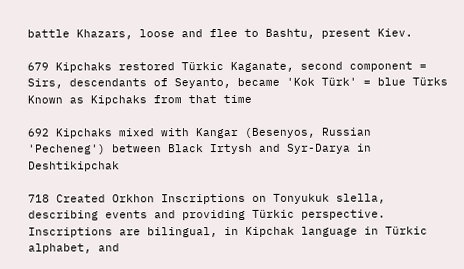battle Khazars, loose and flee to Bashtu, present Kiev.

679 Kipchaks restored Türkic Kaganate, second component = Sirs, descendants of Seyanto, became 'Kok Türk' = blue Türks Known as Kipchaks from that time

692 Kipchaks mixed with Kangar (Besenyos, Russian 'Pecheneg') between Black Irtysh and Syr-Darya in Deshtikipchak

718 Created Orkhon Inscriptions on Tonyukuk slella, describing events and providing Türkic perspective. Inscriptions are bilingual, in Kipchak language in Türkic alphabet, and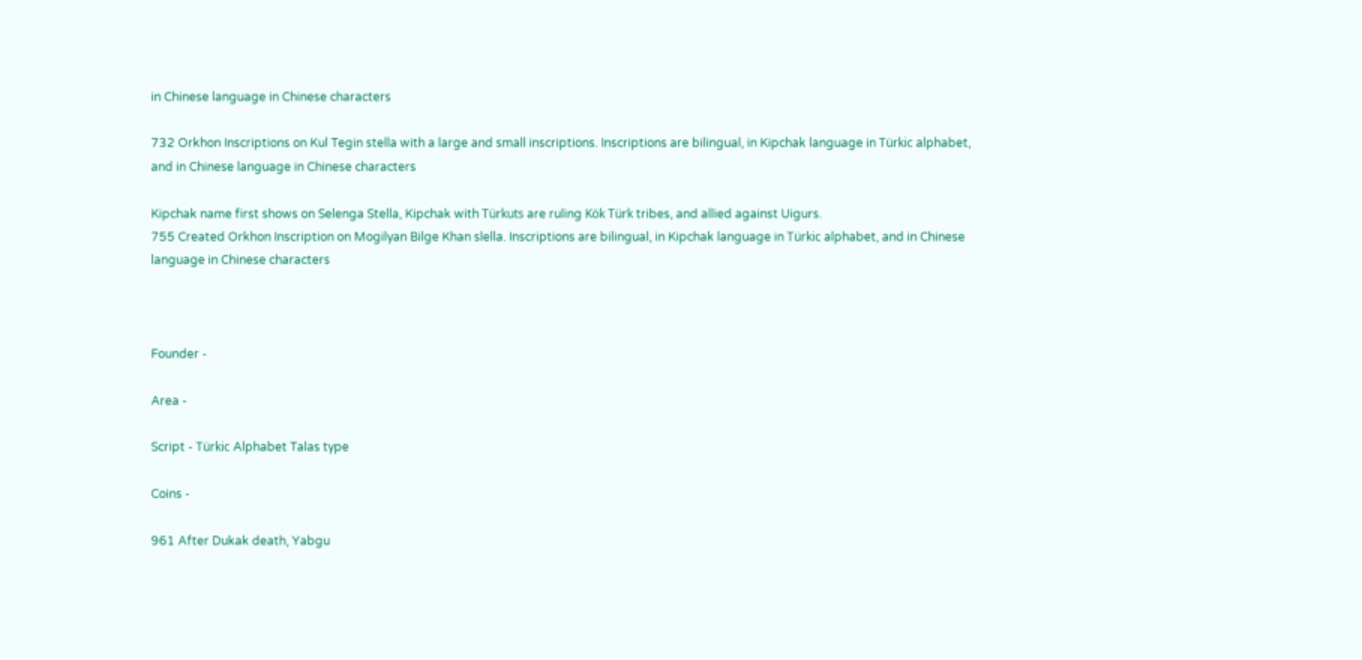in Chinese language in Chinese characters

732 Orkhon Inscriptions on Kul Tegin stella with a large and small inscriptions. Inscriptions are bilingual, in Kipchak language in Türkic alphabet, and in Chinese language in Chinese characters

Kipchak name first shows on Selenga Stella, Kipchak with Türkuts are ruling Kök Türk tribes, and allied against Uigurs.
755 Created Orkhon Inscription on Mogilyan Bilge Khan slella. Inscriptions are bilingual, in Kipchak language in Türkic alphabet, and in Chinese language in Chinese characters



Founder -

Area -

Script - Türkic Alphabet Talas type

Coins -

961 After Dukak death, Yabgu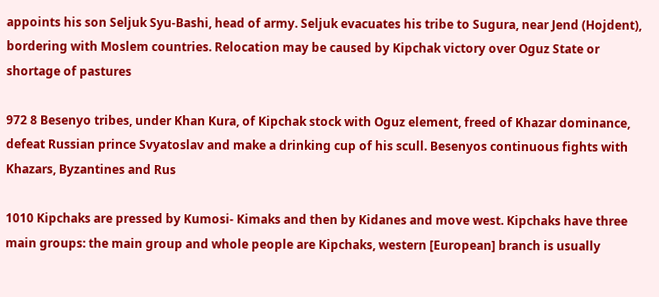appoints his son Seljuk Syu-Bashi, head of army. Seljuk evacuates his tribe to Sugura, near Jend (Hojdent), bordering with Moslem countries. Relocation may be caused by Kipchak victory over Oguz State or shortage of pastures

972 8 Besenyo tribes, under Khan Kura, of Kipchak stock with Oguz element, freed of Khazar dominance, defeat Russian prince Svyatoslav and make a drinking cup of his scull. Besenyos continuous fights with Khazars, Byzantines and Rus

1010 Kipchaks are pressed by Kumosi- Kimaks and then by Kidanes and move west. Kipchaks have three main groups: the main group and whole people are Kipchaks, western [European] branch is usually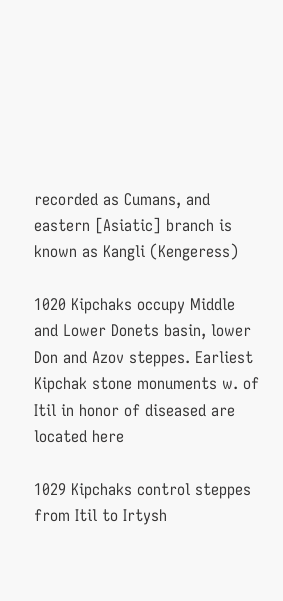recorded as Cumans, and eastern [Asiatic] branch is known as Kangli (Kengeress)

1020 Kipchaks occupy Middle and Lower Donets basin, lower Don and Azov steppes. Earliest Kipchak stone monuments w. of Itil in honor of diseased are located here

1029 Kipchaks control steppes from Itil to Irtysh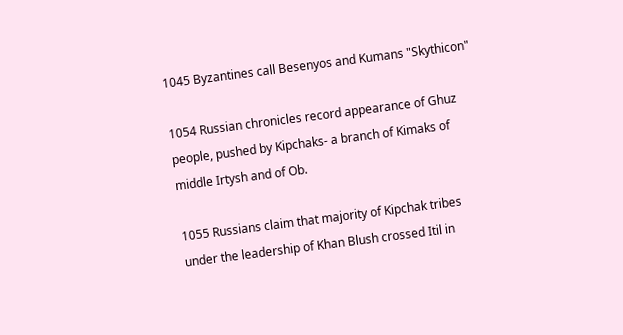1045 Byzantines call Besenyos and Kumans "Skythicon"

1054 Russian chronicles record appearance of Ghuz people, pushed by Kipchaks- a branch of Kimaks of middle Irtysh and of Ob.

1055 Russians claim that majority of Kipchak tribes under the leadership of Khan Blush crossed Itil in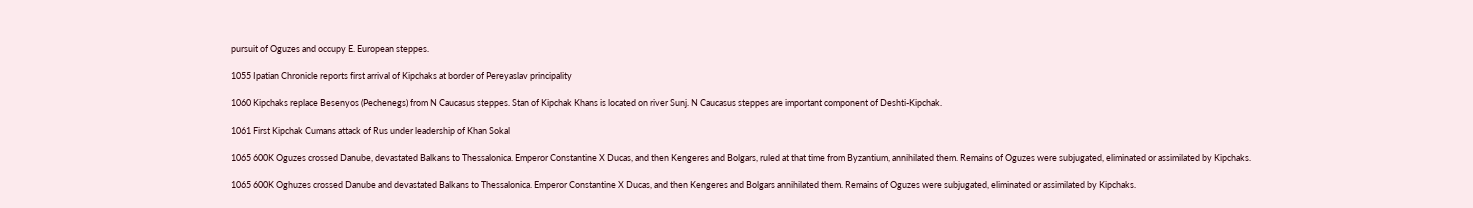pursuit of Oguzes and occupy E. European steppes.

1055 Ipatian Chronicle reports first arrival of Kipchaks at border of Pereyaslav principality

1060 Kipchaks replace Besenyos (Pechenegs) from N Caucasus steppes. Stan of Kipchak Khans is located on river Sunj. N Caucasus steppes are important component of Deshti-Kipchak.

1061 First Kipchak Cumans attack of Rus under leadership of Khan Sokal

1065 600K Oguzes crossed Danube, devastated Balkans to Thessalonica. Emperor Constantine X Ducas, and then Kengeres and Bolgars, ruled at that time from Byzantium, annihilated them. Remains of Oguzes were subjugated, eliminated or assimilated by Kipchaks.

1065 600K Oghuzes crossed Danube and devastated Balkans to Thessalonica. Emperor Constantine X Ducas, and then Kengeres and Bolgars annihilated them. Remains of Oguzes were subjugated, eliminated or assimilated by Kipchaks.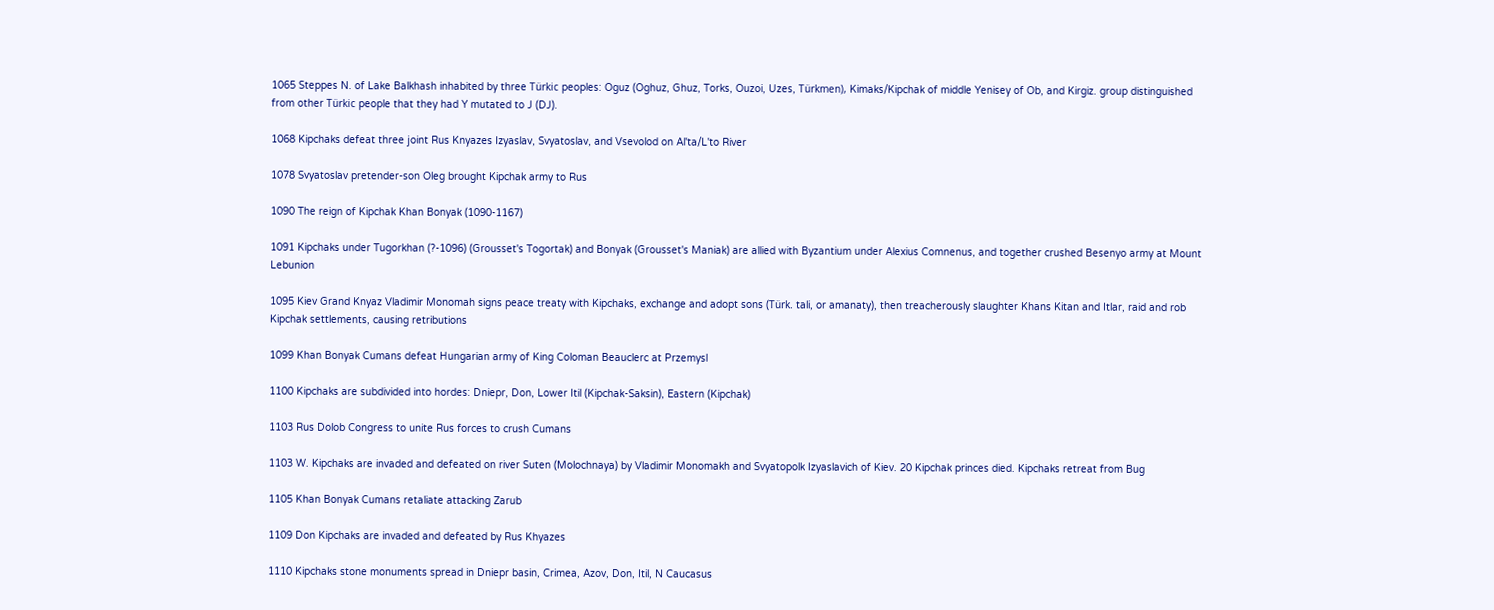1065 Steppes N. of Lake Balkhash inhabited by three Türkic peoples: Oguz (Oghuz, Ghuz, Torks, Ouzoi, Uzes, Türkmen), Kimaks/Kipchak of middle Yenisey of Ob, and Kirgiz. group distinguished from other Türkic people that they had Y mutated to J (DJ).

1068 Kipchaks defeat three joint Rus Knyazes Izyaslav, Svyatoslav, and Vsevolod on Al'ta/L'to River

1078 Svyatoslav pretender-son Oleg brought Kipchak army to Rus

1090 The reign of Kipchak Khan Bonyak (1090-1167)

1091 Kipchaks under Tugorkhan (?-1096) (Grousset's Togortak) and Bonyak (Grousset's Maniak) are allied with Byzantium under Alexius Comnenus, and together crushed Besenyo army at Mount Lebunion

1095 Kiev Grand Knyaz Vladimir Monomah signs peace treaty with Kipchaks, exchange and adopt sons (Türk. tali, or amanaty), then treacherously slaughter Khans Kitan and Itlar, raid and rob Kipchak settlements, causing retributions

1099 Khan Bonyak Cumans defeat Hungarian army of King Coloman Beauclerc at Przemysl

1100 Kipchaks are subdivided into hordes: Dniepr, Don, Lower Itil (Kipchak-Saksin), Eastern (Kipchak)

1103 Rus Dolob Congress to unite Rus forces to crush Cumans

1103 W. Kipchaks are invaded and defeated on river Suten (Molochnaya) by Vladimir Monomakh and Svyatopolk Izyaslavich of Kiev. 20 Kipchak princes died. Kipchaks retreat from Bug

1105 Khan Bonyak Cumans retaliate attacking Zarub

1109 Don Kipchaks are invaded and defeated by Rus Khyazes

1110 Kipchaks stone monuments spread in Dniepr basin, Crimea, Azov, Don, Itil, N Caucasus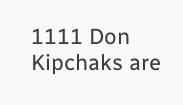1111 Don Kipchaks are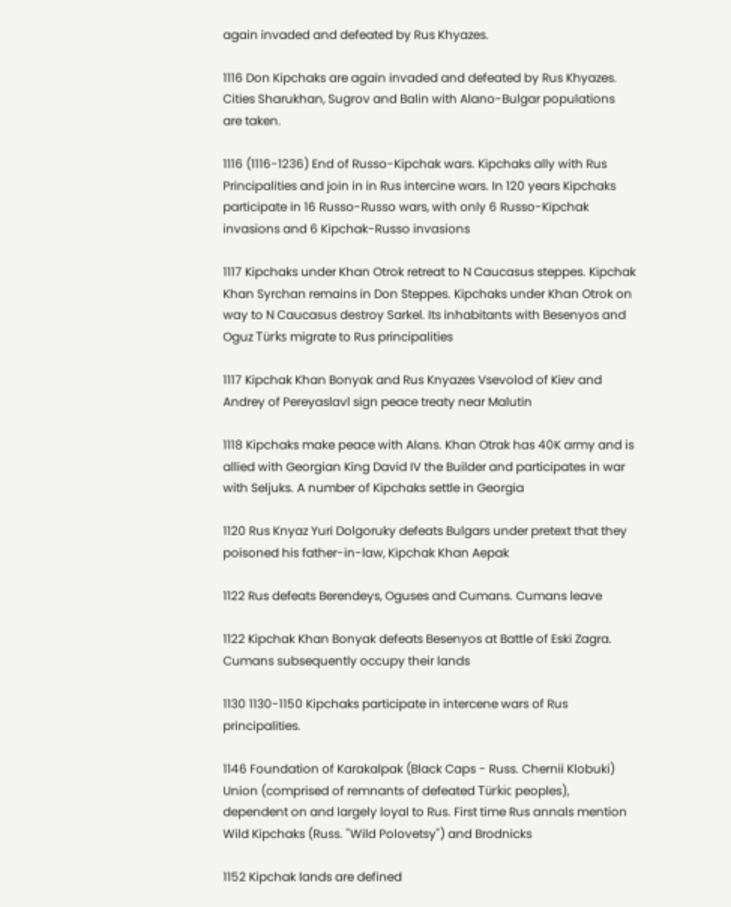again invaded and defeated by Rus Khyazes.

1116 Don Kipchaks are again invaded and defeated by Rus Khyazes. Cities Sharukhan, Sugrov and Balin with Alano-Bulgar populations are taken.

1116 (1116-1236) End of Russo-Kipchak wars. Kipchaks ally with Rus Principalities and join in in Rus intercine wars. In 120 years Kipchaks participate in 16 Russo-Russo wars, with only 6 Russo-Kipchak invasions and 6 Kipchak-Russo invasions

1117 Kipchaks under Khan Otrok retreat to N Caucasus steppes. Kipchak Khan Syrchan remains in Don Steppes. Kipchaks under Khan Otrok on way to N Caucasus destroy Sarkel. Its inhabitants with Besenyos and Oguz Türks migrate to Rus principalities

1117 Kipchak Khan Bonyak and Rus Knyazes Vsevolod of Kiev and Andrey of Pereyaslavl sign peace treaty near Malutin

1118 Kipchaks make peace with Alans. Khan Otrak has 40K army and is allied with Georgian King David IV the Builder and participates in war with Seljuks. A number of Kipchaks settle in Georgia

1120 Rus Knyaz Yuri Dolgoruky defeats Bulgars under pretext that they poisoned his father-in-law, Kipchak Khan Aepak

1122 Rus defeats Berendeys, Oguses and Cumans. Cumans leave

1122 Kipchak Khan Bonyak defeats Besenyos at Battle of Eski Zagra. Cumans subsequently occupy their lands

1130 1130-1150 Kipchaks participate in intercene wars of Rus principalities.

1146 Foundation of Karakalpak (Black Caps - Russ. Chernii Klobuki) Union (comprised of remnants of defeated Türkic peoples), dependent on and largely loyal to Rus. First time Rus annals mention Wild Kipchaks (Russ. "Wild Polovetsy") and Brodnicks

1152 Kipchak lands are defined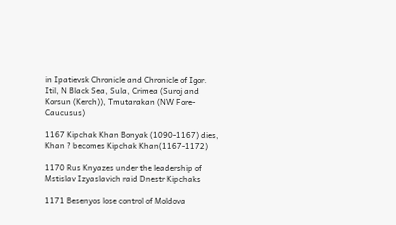in Ipatievsk Chronicle and Chronicle of Igor. Itil, N Black Sea, Sula, Crimea (Suroj and Korsun (Kerch)), Tmutarakan (NW Fore-Caucusus)

1167 Kipchak Khan Bonyak (1090-1167) dies, Khan ? becomes Kipchak Khan(1167-1172)

1170 Rus Knyazes under the leadership of Mstislav Izyaslavich raid Dnestr Kipchaks

1171 Besenyos lose control of Moldova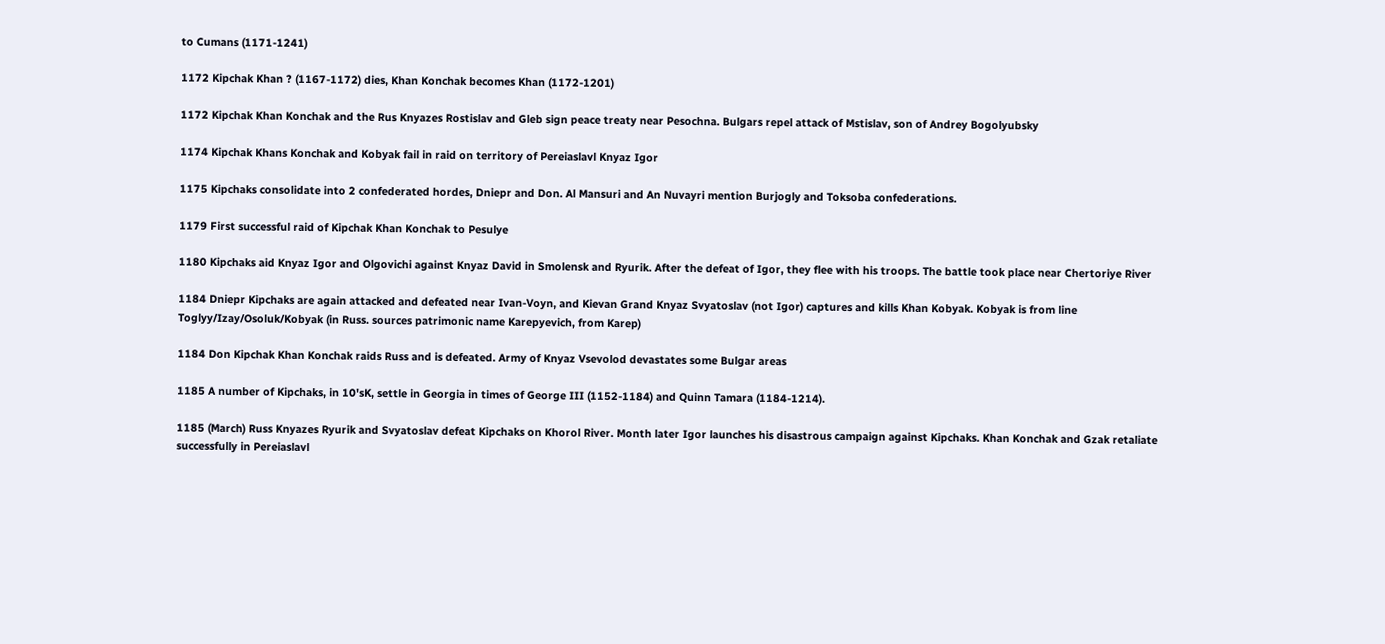to Cumans (1171-1241)

1172 Kipchak Khan ? (1167-1172) dies, Khan Konchak becomes Khan (1172-1201)

1172 Kipchak Khan Konchak and the Rus Knyazes Rostislav and Gleb sign peace treaty near Pesochna. Bulgars repel attack of Mstislav, son of Andrey Bogolyubsky

1174 Kipchak Khans Konchak and Kobyak fail in raid on territory of Pereiaslavl Knyaz Igor

1175 Kipchaks consolidate into 2 confederated hordes, Dniepr and Don. Al Mansuri and An Nuvayri mention Burjogly and Toksoba confederations.

1179 First successful raid of Kipchak Khan Konchak to Pesulye

1180 Kipchaks aid Knyaz Igor and Olgovichi against Knyaz David in Smolensk and Ryurik. After the defeat of Igor, they flee with his troops. The battle took place near Chertoriye River

1184 Dniepr Kipchaks are again attacked and defeated near Ivan-Voyn, and Kievan Grand Knyaz Svyatoslav (not Igor) captures and kills Khan Kobyak. Kobyak is from line Toglyy/Izay/Osoluk/Kobyak (in Russ. sources patrimonic name Karepyevich, from Karep)

1184 Don Kipchak Khan Konchak raids Russ and is defeated. Army of Knyaz Vsevolod devastates some Bulgar areas

1185 A number of Kipchaks, in 10'sK, settle in Georgia in times of George III (1152-1184) and Quinn Tamara (1184-1214).

1185 (March) Russ Knyazes Ryurik and Svyatoslav defeat Kipchaks on Khorol River. Month later Igor launches his disastrous campaign against Kipchaks. Khan Konchak and Gzak retaliate successfully in Pereiaslavl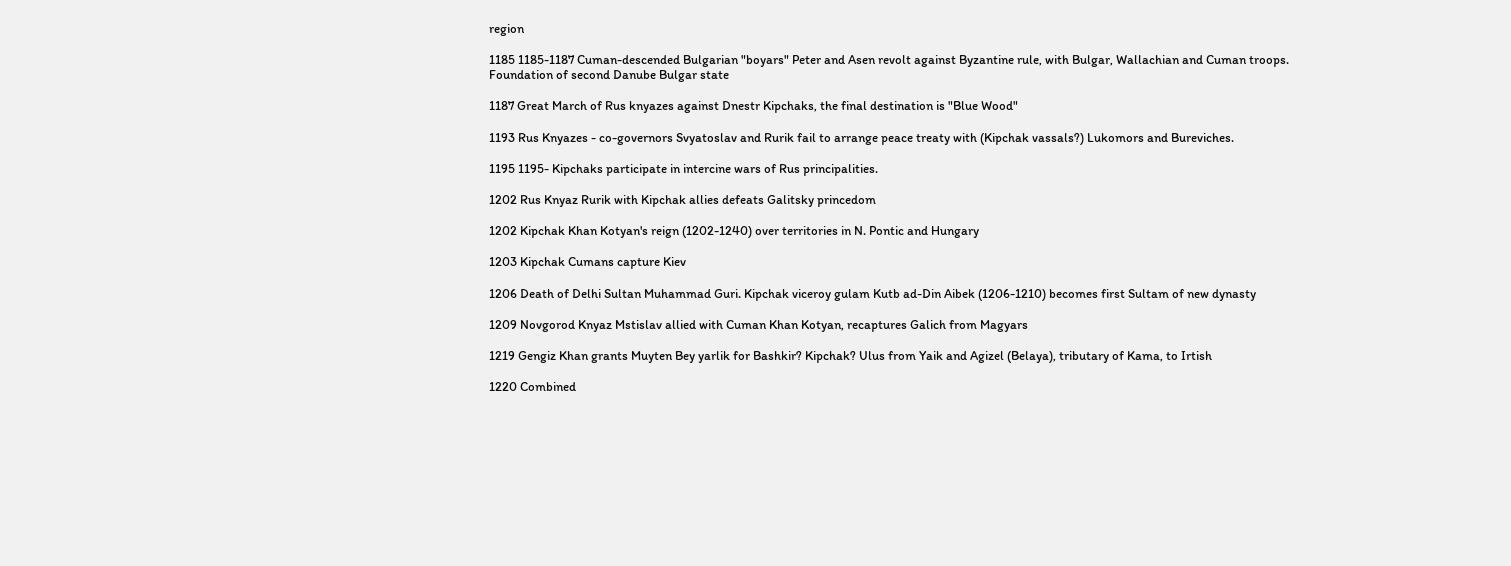region

1185 1185-1187 Cuman-descended Bulgarian "boyars" Peter and Asen revolt against Byzantine rule, with Bulgar, Wallachian and Cuman troops. Foundation of second Danube Bulgar state

1187 Great March of Rus knyazes against Dnestr Kipchaks, the final destination is "Blue Wood"

1193 Rus Knyazes - co-governors Svyatoslav and Rurik fail to arrange peace treaty with (Kipchak vassals?) Lukomors and Bureviches.

1195 1195- Kipchaks participate in intercine wars of Rus principalities.

1202 Rus Knyaz Rurik with Kipchak allies defeats Galitsky princedom

1202 Kipchak Khan Kotyan's reign (1202-1240) over territories in N. Pontic and Hungary

1203 Kipchak Cumans capture Kiev

1206 Death of Delhi Sultan Muhammad Guri. Kipchak viceroy gulam Kutb ad-Din Aibek (1206-1210) becomes first Sultam of new dynasty

1209 Novgorod Knyaz Mstislav allied with Cuman Khan Kotyan, recaptures Galich from Magyars

1219 Gengiz Khan grants Muyten Bey yarlik for Bashkir? Kipchak? Ulus from Yaik and Agizel (Belaya), tributary of Kama, to Irtish

1220 Combined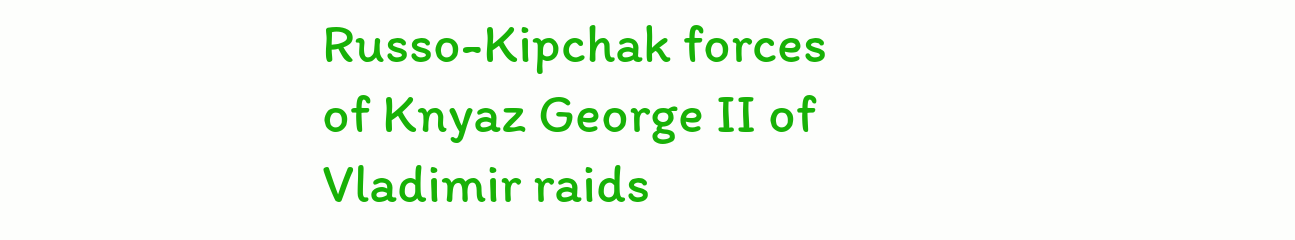Russo-Kipchak forces of Knyaz George II of Vladimir raids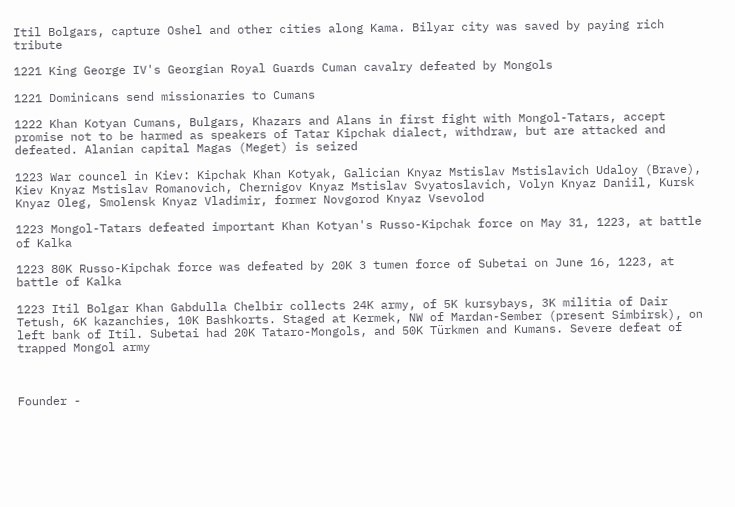Itil Bolgars, capture Oshel and other cities along Kama. Bilyar city was saved by paying rich tribute

1221 King George IV's Georgian Royal Guards Cuman cavalry defeated by Mongols

1221 Dominicans send missionaries to Cumans

1222 Khan Kotyan Cumans, Bulgars, Khazars and Alans in first fight with Mongol-Tatars, accept promise not to be harmed as speakers of Tatar Kipchak dialect, withdraw, but are attacked and defeated. Alanian capital Magas (Meget) is seized

1223 War councel in Kiev: Kipchak Khan Kotyak, Galician Knyaz Mstislav Mstislavich Udaloy (Brave), Kiev Knyaz Mstislav Romanovich, Chernigov Knyaz Mstislav Svyatoslavich, Volyn Knyaz Daniil, Kursk Knyaz Oleg, Smolensk Knyaz Vladimir, former Novgorod Knyaz Vsevolod

1223 Mongol-Tatars defeated important Khan Kotyan's Russo-Kipchak force on May 31, 1223, at battle of Kalka

1223 80K Russo-Kipchak force was defeated by 20K 3 tumen force of Subetai on June 16, 1223, at battle of Kalka

1223 Itil Bolgar Khan Gabdulla Chelbir collects 24K army, of 5K kursybays, 3K militia of Dair Tetush, 6K kazanchies, 10K Bashkorts. Staged at Kermek, NW of Mardan-Sember (present Simbirsk), on left bank of Itil. Subetai had 20K Tataro-Mongols, and 50K Türkmen and Kumans. Severe defeat of trapped Mongol army



Founder -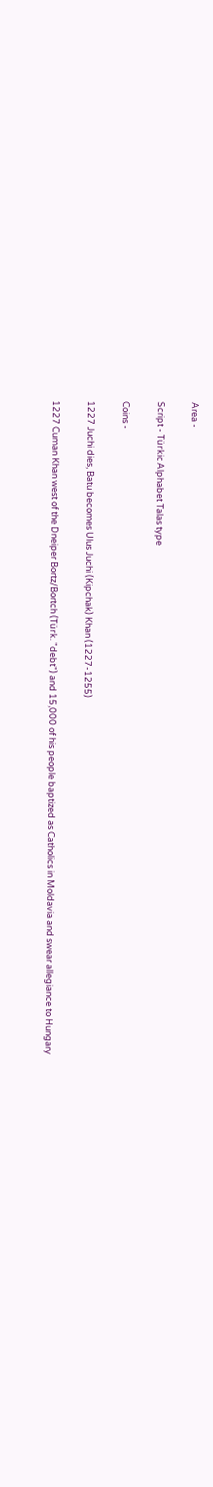Area -

Script - Türkic Alphabet Talas type

Coins -

1227 Juchi dies, Batu becomes Ulus Juchi (Kipchak) Khan (1227-1255)

1227 Cuman Khan west of the Dneiper Bortz/Bortch (Türk. "debt") and 15,000 of his people baptized as Catholics in Moldavia and swear allegiance to Hungary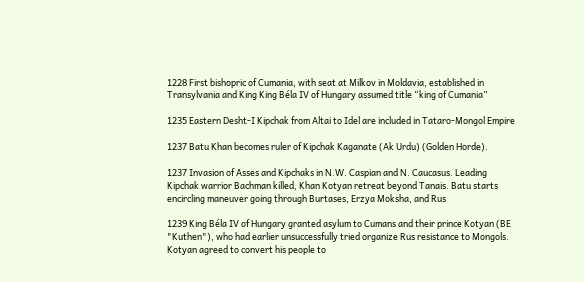1228 First bishopric of Cumania, with seat at Milkov in Moldavia, established in Transylvania and King King Béla IV of Hungary assumed title “king of Cumania”

1235 Eastern Desht-I Kipchak from Altai to Idel are included in Tataro-Mongol Empire

1237 Batu Khan becomes ruler of Kipchak Kaganate (Ak Urdu) (Golden Horde).

1237 Invasion of Asses and Kipchaks in N.W. Caspian and N. Caucasus. Leading Kipchak warrior Bachman killed, Khan Kotyan retreat beyond Tanais. Batu starts encircling maneuver going through Burtases, Erzya Moksha, and Rus

1239 King Béla IV of Hungary granted asylum to Cumans and their prince Kotyan (BE "Kuthen"), who had earlier unsuccessfully tried organize Rus resistance to Mongols. Kotyan agreed to convert his people to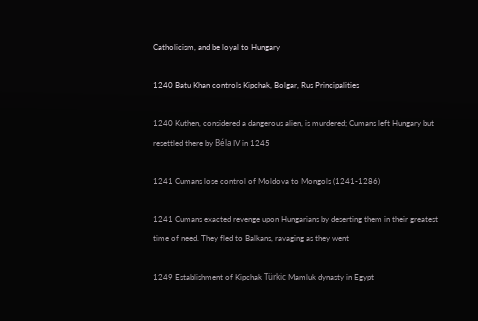Catholicism, and be loyal to Hungary

1240 Batu Khan controls Kipchak, Bolgar, Rus Principalities

1240 Kuthen, considered a dangerous alien, is murdered; Cumans left Hungary but resettled there by Béla IV in 1245

1241 Cumans lose control of Moldova to Mongols (1241-1286)

1241 Cumans exacted revenge upon Hungarians by deserting them in their greatest time of need. They fled to Balkans, ravaging as they went

1249 Establishment of Kipchak Türkic Mamluk dynasty in Egypt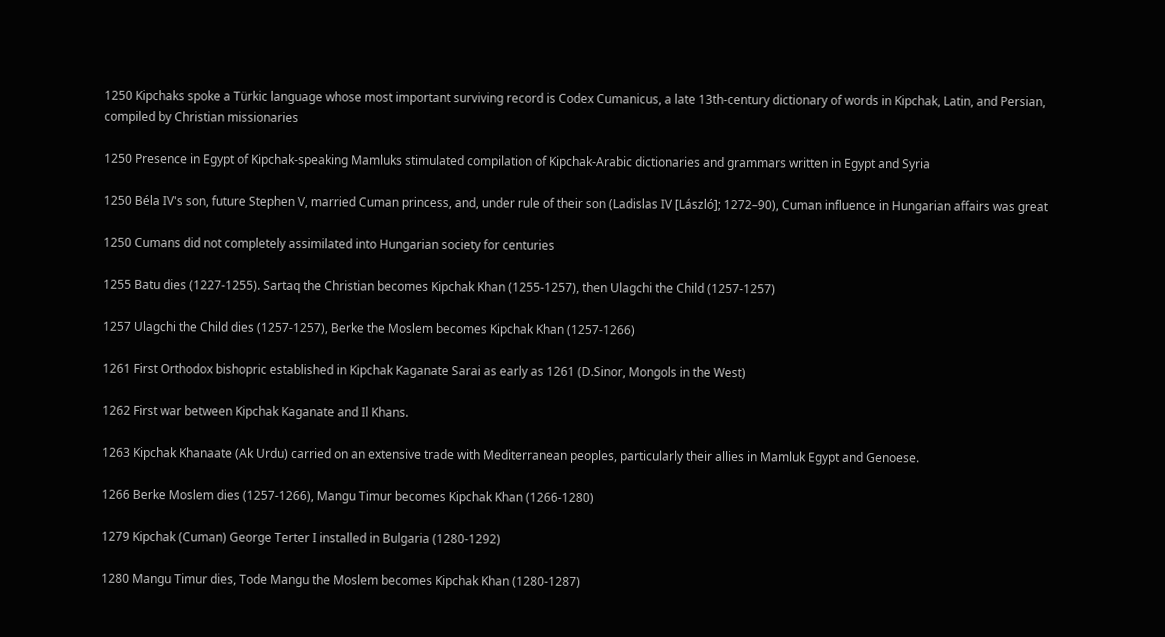1250 Kipchaks spoke a Türkic language whose most important surviving record is Codex Cumanicus, a late 13th-century dictionary of words in Kipchak, Latin, and Persian, compiled by Christian missionaries

1250 Presence in Egypt of Kipchak-speaking Mamluks stimulated compilation of Kipchak-Arabic dictionaries and grammars written in Egypt and Syria

1250 Béla IV's son, future Stephen V, married Cuman princess, and, under rule of their son (Ladislas IV [László]; 1272–90), Cuman influence in Hungarian affairs was great

1250 Cumans did not completely assimilated into Hungarian society for centuries

1255 Batu dies (1227-1255). Sartaq the Christian becomes Kipchak Khan (1255-1257), then Ulagchi the Child (1257-1257)

1257 Ulagchi the Child dies (1257-1257), Berke the Moslem becomes Kipchak Khan (1257-1266)

1261 First Orthodox bishopric established in Kipchak Kaganate Sarai as early as 1261 (D.Sinor, Mongols in the West)

1262 First war between Kipchak Kaganate and Il Khans.

1263 Kipchak Khanaate (Ak Urdu) carried on an extensive trade with Mediterranean peoples, particularly their allies in Mamluk Egypt and Genoese.

1266 Berke Moslem dies (1257-1266), Mangu Timur becomes Kipchak Khan (1266-1280)

1279 Kipchak (Cuman) George Terter I installed in Bulgaria (1280-1292)

1280 Mangu Timur dies, Tode Mangu the Moslem becomes Kipchak Khan (1280-1287)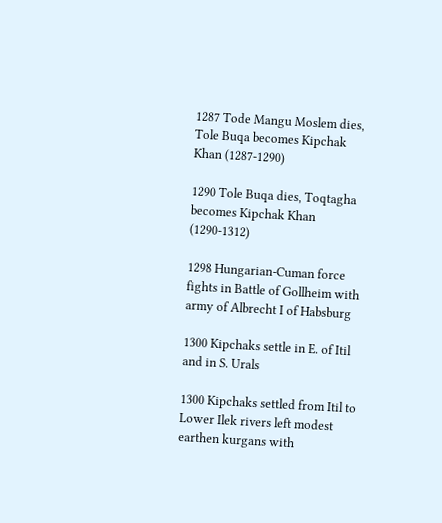1287 Tode Mangu Moslem dies, Tole Buqa becomes Kipchak Khan (1287-1290)

1290 Tole Buqa dies, Toqtagha becomes Kipchak Khan (1290-1312)

1298 Hungarian-Cuman force fights in Battle of Gollheim with army of Albrecht I of Habsburg

1300 Kipchaks settle in E. of Itil and in S. Urals

1300 Kipchaks settled from Itil to Lower Ilek rivers left modest earthen kurgans with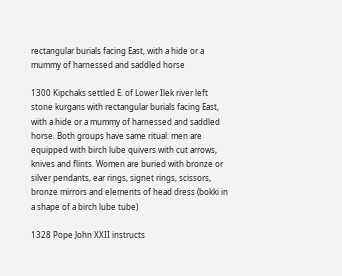rectangular burials facing East, with a hide or a mummy of harnessed and saddled horse

1300 Kipchaks settled E. of Lower Ilek river left stone kurgans with rectangular burials facing East, with a hide or a mummy of harnessed and saddled horse. Both groups have same ritual: men are equipped with birch lube quivers with cut arrows, knives and flints. Women are buried with bronze or silver pendants, ear rings, signet rings, scissors, bronze mirrors and elements of head dress (bokki in a shape of a birch lube tube)

1328 Pope John XXII instructs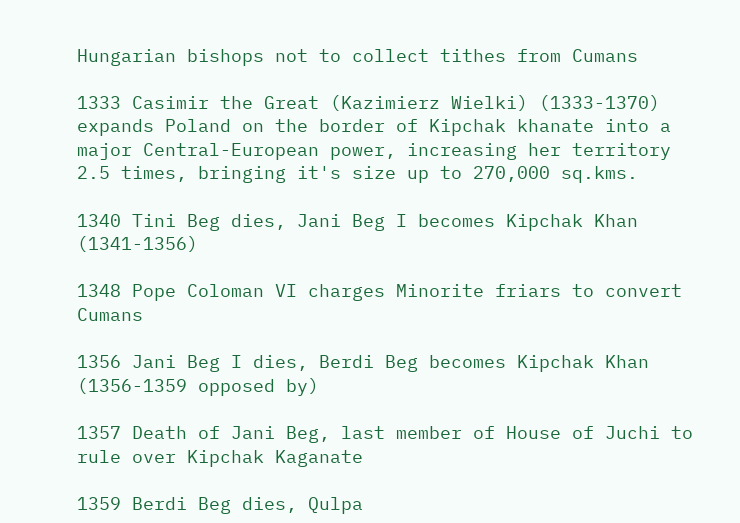Hungarian bishops not to collect tithes from Cumans

1333 Casimir the Great (Kazimierz Wielki) (1333-1370) expands Poland on the border of Kipchak khanate into a major Central-European power, increasing her territory 2.5 times, bringing it's size up to 270,000 sq.kms.

1340 Tini Beg dies, Jani Beg I becomes Kipchak Khan (1341-1356)

1348 Pope Coloman VI charges Minorite friars to convert Cumans

1356 Jani Beg I dies, Berdi Beg becomes Kipchak Khan (1356-1359 opposed by)

1357 Death of Jani Beg, last member of House of Juchi to rule over Kipchak Kaganate

1359 Berdi Beg dies, Qulpa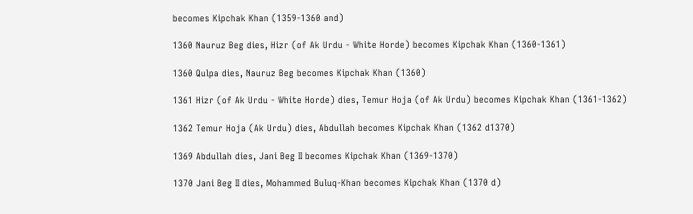becomes Kipchak Khan (1359-1360 and)

1360 Nauruz Beg dies, Hizr (of Ak Urdu - White Horde) becomes Kipchak Khan (1360-1361)

1360 Qulpa dies, Nauruz Beg becomes Kipchak Khan (1360)

1361 Hizr (of Ak Urdu - White Horde) dies, Temur Hoja (of Ak Urdu) becomes Kipchak Khan (1361-1362)

1362 Temur Hoja (Ak Urdu) dies, Abdullah becomes Kipchak Khan (1362 d1370)

1369 Abdullah dies, Jani Beg II becomes Kipchak Khan (1369-1370)

1370 Jani Beg II dies, Mohammed Buluq-Khan becomes Kipchak Khan (1370 d)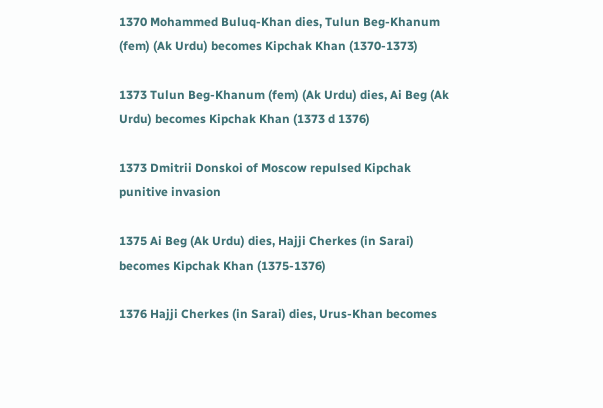1370 Mohammed Buluq-Khan dies, Tulun Beg-Khanum (fem) (Ak Urdu) becomes Kipchak Khan (1370-1373)

1373 Tulun Beg-Khanum (fem) (Ak Urdu) dies, Ai Beg (Ak Urdu) becomes Kipchak Khan (1373 d 1376)

1373 Dmitrii Donskoi of Moscow repulsed Kipchak punitive invasion

1375 Ai Beg (Ak Urdu) dies, Hajji Cherkes (in Sarai) becomes Kipchak Khan (1375-1376)

1376 Hajji Cherkes (in Sarai) dies, Urus-Khan becomes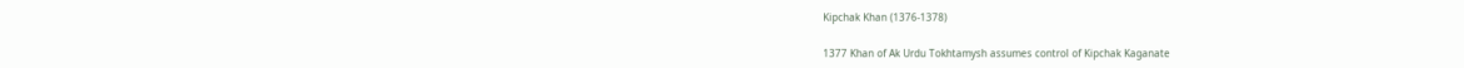Kipchak Khan (1376-1378)

1377 Khan of Ak Urdu Tokhtamysh assumes control of Kipchak Kaganate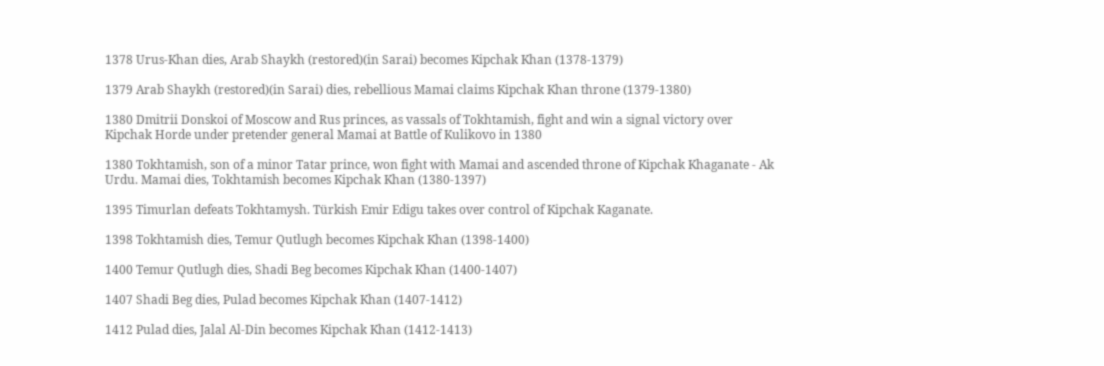1378 Urus-Khan dies, Arab Shaykh (restored)(in Sarai) becomes Kipchak Khan (1378-1379)

1379 Arab Shaykh (restored)(in Sarai) dies, rebellious Mamai claims Kipchak Khan throne (1379-1380)

1380 Dmitrii Donskoi of Moscow and Rus princes, as vassals of Tokhtamish, fight and win a signal victory over Kipchak Horde under pretender general Mamai at Battle of Kulikovo in 1380

1380 Tokhtamish, son of a minor Tatar prince, won fight with Mamai and ascended throne of Kipchak Khaganate - Ak Urdu. Mamai dies, Tokhtamish becomes Kipchak Khan (1380-1397)

1395 Timurlan defeats Tokhtamysh. Türkish Emir Edigu takes over control of Kipchak Kaganate.

1398 Tokhtamish dies, Temur Qutlugh becomes Kipchak Khan (1398-1400)

1400 Temur Qutlugh dies, Shadi Beg becomes Kipchak Khan (1400-1407)

1407 Shadi Beg dies, Pulad becomes Kipchak Khan (1407-1412)

1412 Pulad dies, Jalal Al-Din becomes Kipchak Khan (1412-1413)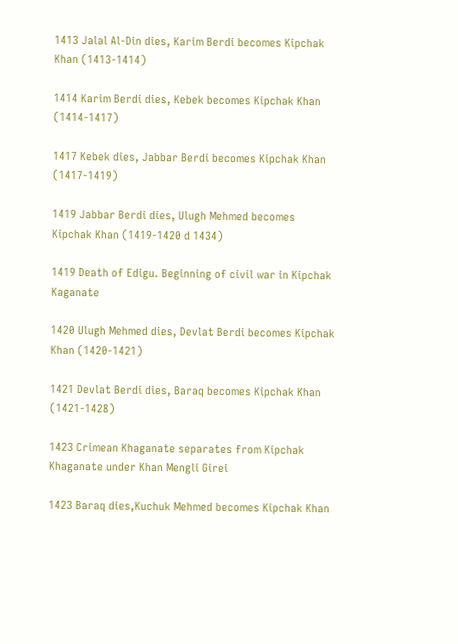1413 Jalal Al-Din dies, Karim Berdi becomes Kipchak Khan (1413-1414)

1414 Karim Berdi dies, Kebek becomes Kipchak Khan (1414-1417)

1417 Kebek dies, Jabbar Berdi becomes Kipchak Khan (1417-1419)

1419 Jabbar Berdi dies, Ulugh Mehmed becomes Kipchak Khan (1419-1420 d 1434)

1419 Death of Edigu. Beginning of civil war in Kipchak Kaganate

1420 Ulugh Mehmed dies, Devlat Berdi becomes Kipchak Khan (1420-1421)

1421 Devlat Berdi dies, Baraq becomes Kipchak Khan (1421-1428)

1423 Crimean Khaganate separates from Kipchak Khaganate under Khan Mengli Girei

1423 Baraq dies,Kuchuk Mehmed becomes Kipchak Khan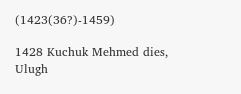(1423(36?)-1459)

1428 Kuchuk Mehmed dies, Ulugh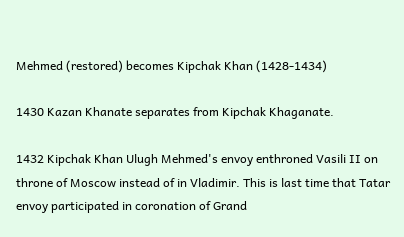Mehmed (restored) becomes Kipchak Khan (1428-1434)

1430 Kazan Khanate separates from Kipchak Khaganate.

1432 Kipchak Khan Ulugh Mehmed's envoy enthroned Vasili II on throne of Moscow instead of in Vladimir. This is last time that Tatar envoy participated in coronation of Grand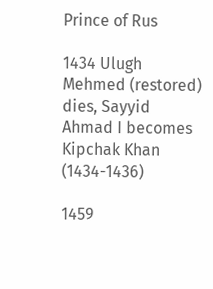Prince of Rus

1434 Ulugh Mehmed (restored) dies, Sayyid Ahmad I becomes Kipchak Khan (1434-1436)

1459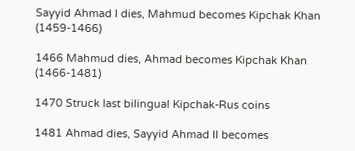Sayyid Ahmad I dies, Mahmud becomes Kipchak Khan (1459-1466)

1466 Mahmud dies, Ahmad becomes Kipchak Khan (1466-1481)

1470 Struck last bilingual Kipchak-Rus coins

1481 Ahmad dies, Sayyid Ahmad II becomes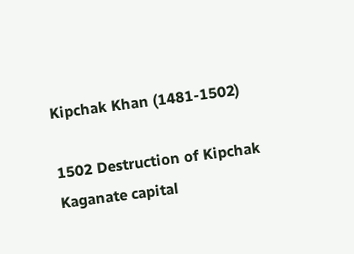Kipchak Khan (1481-1502)

1502 Destruction of Kipchak Kaganate capital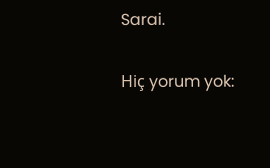Sarai.

Hiç yorum yok: